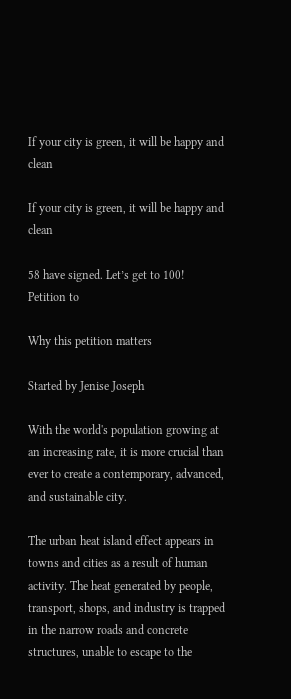If your city is green, it will be happy and clean

If your city is green, it will be happy and clean

58 have signed. Let’s get to 100!
Petition to

Why this petition matters

Started by Jenise Joseph

With the world's population growing at an increasing rate, it is more crucial than ever to create a contemporary, advanced, and sustainable city.

The urban heat island effect appears in towns and cities as a result of human activity. The heat generated by people, transport, shops, and industry is trapped in the narrow roads and concrete structures, unable to escape to the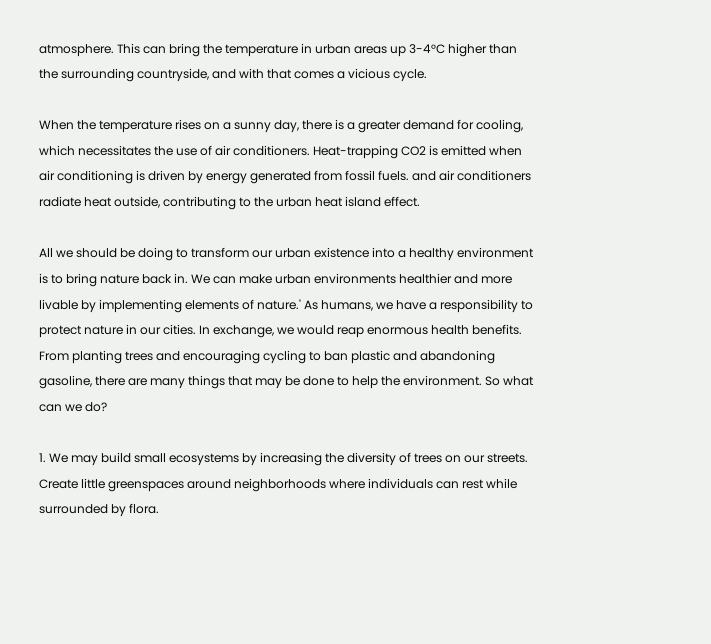atmosphere. This can bring the temperature in urban areas up 3-4°C higher than the surrounding countryside, and with that comes a vicious cycle.

When the temperature rises on a sunny day, there is a greater demand for cooling, which necessitates the use of air conditioners. Heat-trapping CO2 is emitted when air conditioning is driven by energy generated from fossil fuels. and air conditioners radiate heat outside, contributing to the urban heat island effect.

All we should be doing to transform our urban existence into a healthy environment is to bring nature back in. We can make urban environments healthier and more livable by implementing elements of nature.' As humans, we have a responsibility to protect nature in our cities. In exchange, we would reap enormous health benefits. From planting trees and encouraging cycling to ban plastic and abandoning gasoline, there are many things that may be done to help the environment. So what can we do?

1. We may build small ecosystems by increasing the diversity of trees on our streets. Create little greenspaces around neighborhoods where individuals can rest while surrounded by flora.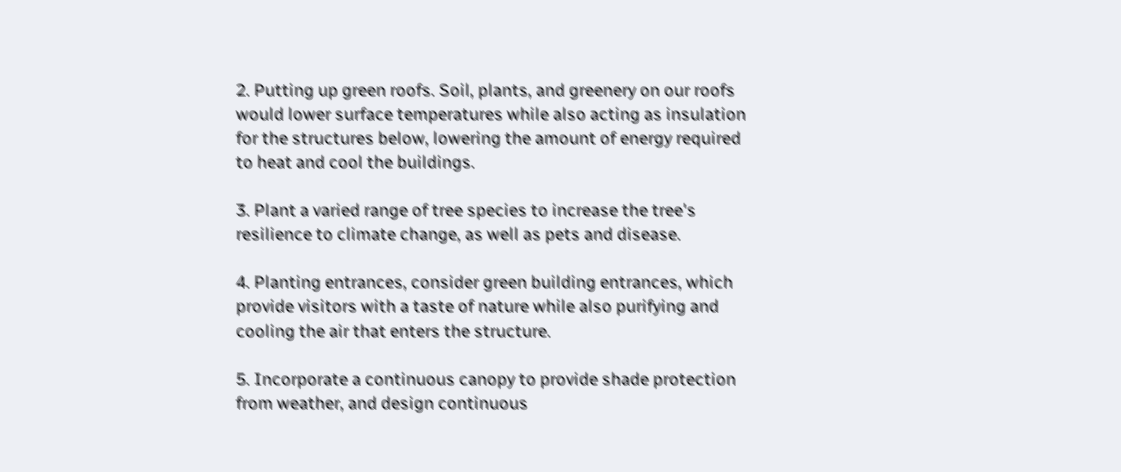2. Putting up green roofs. Soil, plants, and greenery on our roofs would lower surface temperatures while also acting as insulation for the structures below, lowering the amount of energy required to heat and cool the buildings.

3. Plant a varied range of tree species to increase the tree's resilience to climate change, as well as pets and disease.

4. Planting entrances, consider green building entrances, which provide visitors with a taste of nature while also purifying and cooling the air that enters the structure.

5. Incorporate a continuous canopy to provide shade protection from weather, and design continuous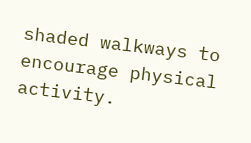shaded walkways to encourage physical activity.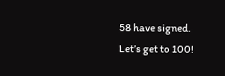58 have signed. Let’s get to 100!